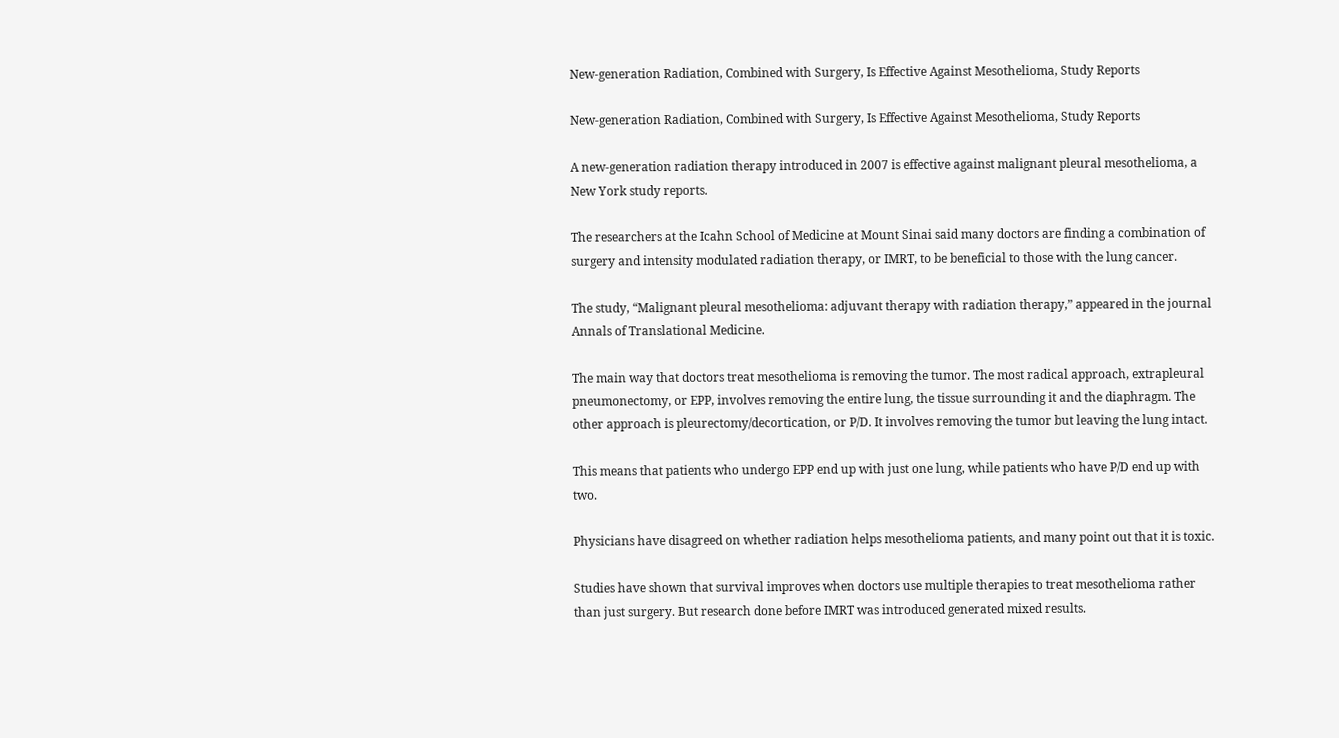New-generation Radiation, Combined with Surgery, Is Effective Against Mesothelioma, Study Reports

New-generation Radiation, Combined with Surgery, Is Effective Against Mesothelioma, Study Reports

A new-generation radiation therapy introduced in 2007 is effective against malignant pleural mesothelioma, a New York study reports.

The researchers at the Icahn School of Medicine at Mount Sinai said many doctors are finding a combination of surgery and intensity modulated radiation therapy, or IMRT, to be beneficial to those with the lung cancer.

The study, “Malignant pleural mesothelioma: adjuvant therapy with radiation therapy,” appeared in the journal Annals of Translational Medicine.

The main way that doctors treat mesothelioma is removing the tumor. The most radical approach, extrapleural pneumonectomy, or EPP, involves removing the entire lung, the tissue surrounding it and the diaphragm. The other approach is pleurectomy/decortication, or P/D. It involves removing the tumor but leaving the lung intact.

This means that patients who undergo EPP end up with just one lung, while patients who have P/D end up with two.

Physicians have disagreed on whether radiation helps mesothelioma patients, and many point out that it is toxic.

Studies have shown that survival improves when doctors use multiple therapies to treat mesothelioma rather than just surgery. But research done before IMRT was introduced generated mixed results.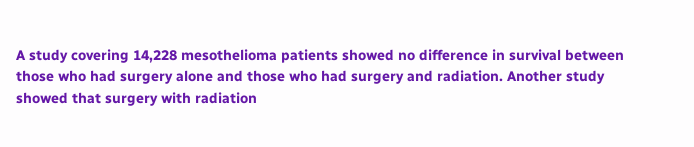A study covering 14,228 mesothelioma patients showed no difference in survival between those who had surgery alone and those who had surgery and radiation. Another study showed that surgery with radiation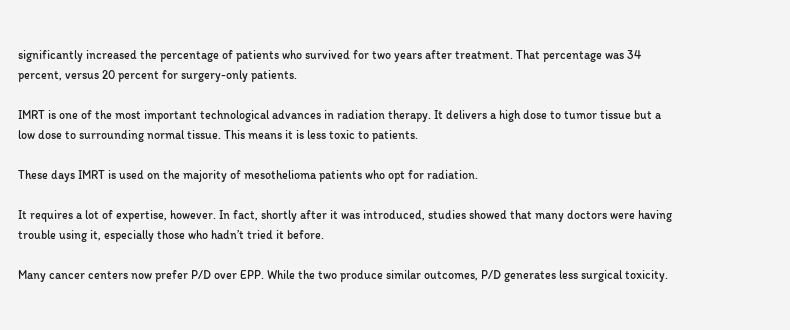significantly increased the percentage of patients who survived for two years after treatment. That percentage was 34 percent, versus 20 percent for surgery-only patients.

IMRT is one of the most important technological advances in radiation therapy. It delivers a high dose to tumor tissue but a low dose to surrounding normal tissue. This means it is less toxic to patients.

These days IMRT is used on the majority of mesothelioma patients who opt for radiation.

It requires a lot of expertise, however. In fact, shortly after it was introduced, studies showed that many doctors were having trouble using it, especially those who hadn’t tried it before.

Many cancer centers now prefer P/D over EPP. While the two produce similar outcomes, P/D generates less surgical toxicity.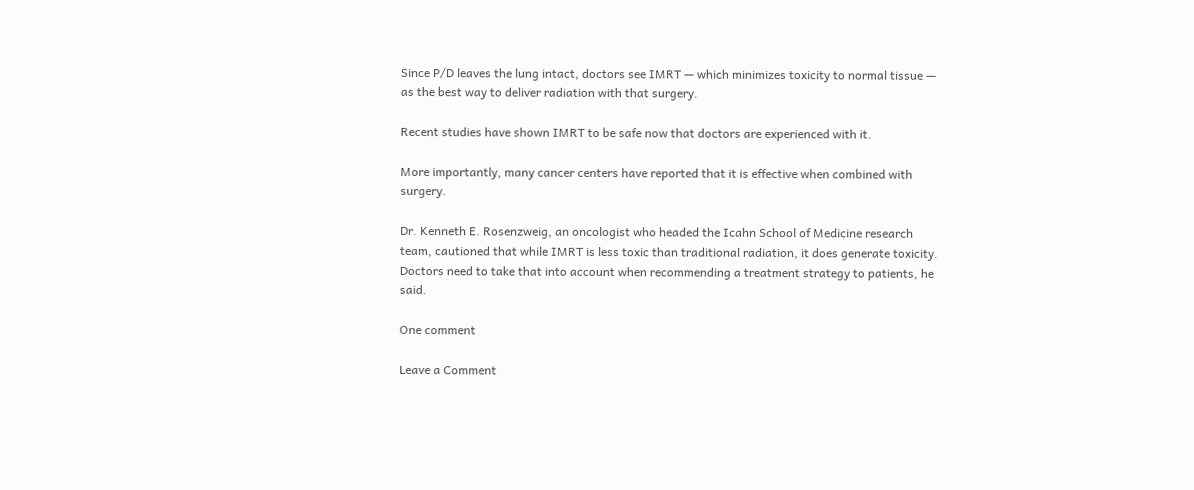Since P/D leaves the lung intact, doctors see IMRT — which minimizes toxicity to normal tissue — as the best way to deliver radiation with that surgery.

Recent studies have shown IMRT to be safe now that doctors are experienced with it.

More importantly, many cancer centers have reported that it is effective when combined with surgery.

Dr. Kenneth E. Rosenzweig, an oncologist who headed the Icahn School of Medicine research team, cautioned that while IMRT is less toxic than traditional radiation, it does generate toxicity. Doctors need to take that into account when recommending a treatment strategy to patients, he said.

One comment

Leave a Comment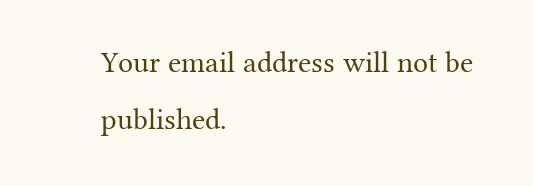Your email address will not be published.